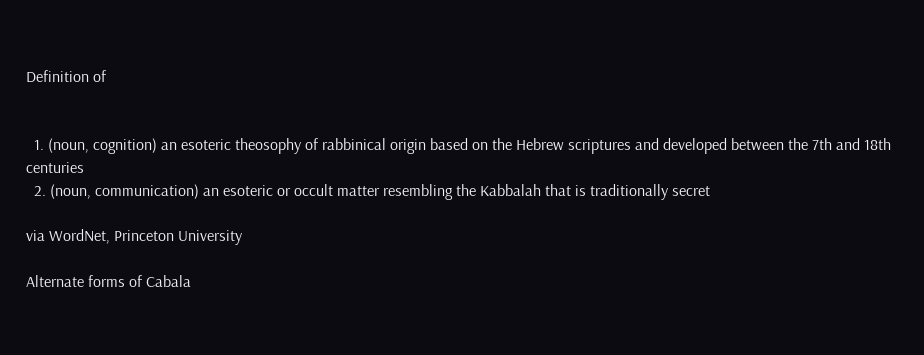Definition of


  1. (noun, cognition) an esoteric theosophy of rabbinical origin based on the Hebrew scriptures and developed between the 7th and 18th centuries
  2. (noun, communication) an esoteric or occult matter resembling the Kabbalah that is traditionally secret

via WordNet, Princeton University

Alternate forms of Cabala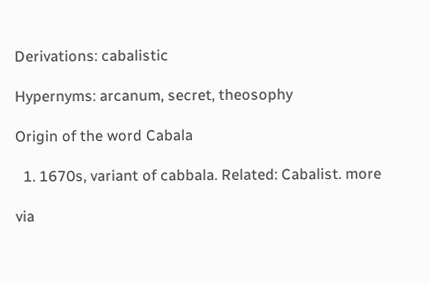Derivations: cabalistic

Hypernyms: arcanum, secret, theosophy

Origin of the word Cabala

  1. 1670s, variant of cabbala. Related: Cabalist. more

via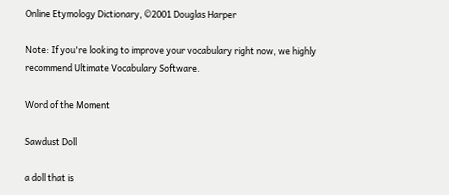Online Etymology Dictionary, ©2001 Douglas Harper

Note: If you're looking to improve your vocabulary right now, we highly recommend Ultimate Vocabulary Software.

Word of the Moment

Sawdust Doll

a doll that is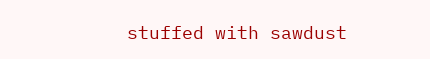stuffed with sawdust